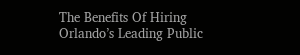The Benefits Of Hiring Orlando’s Leading Public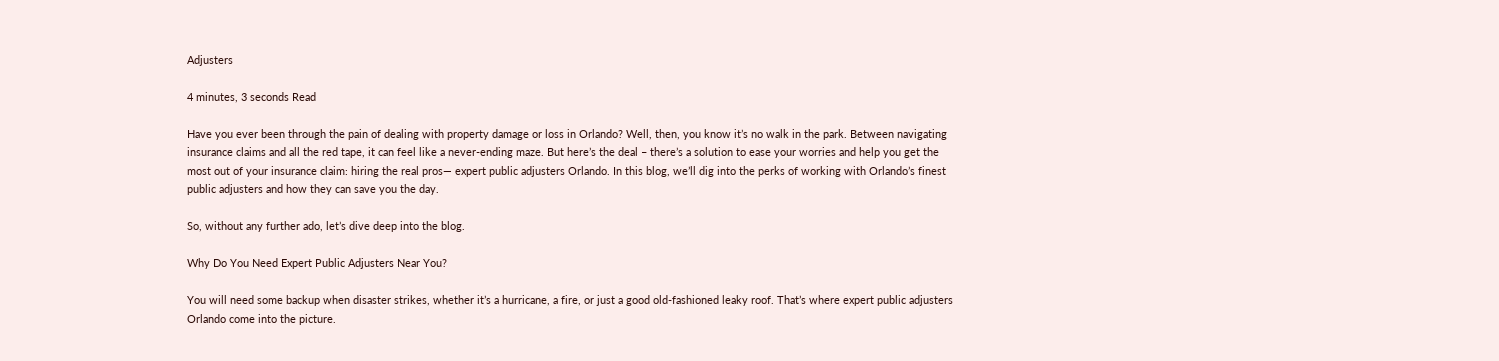Adjusters

4 minutes, 3 seconds Read

Have you ever been through the pain of dealing with property damage or loss in Orlando? Well, then, you know it’s no walk in the park. Between navigating insurance claims and all the red tape, it can feel like a never-ending maze. But here’s the deal – there’s a solution to ease your worries and help you get the most out of your insurance claim: hiring the real pros— expert public adjusters Orlando. In this blog, we’ll dig into the perks of working with Orlando’s finest public adjusters and how they can save you the day.

So, without any further ado, let’s dive deep into the blog.

Why Do You Need Expert Public Adjusters Near You?

You will need some backup when disaster strikes, whether it’s a hurricane, a fire, or just a good old-fashioned leaky roof. That’s where expert public adjusters Orlando come into the picture.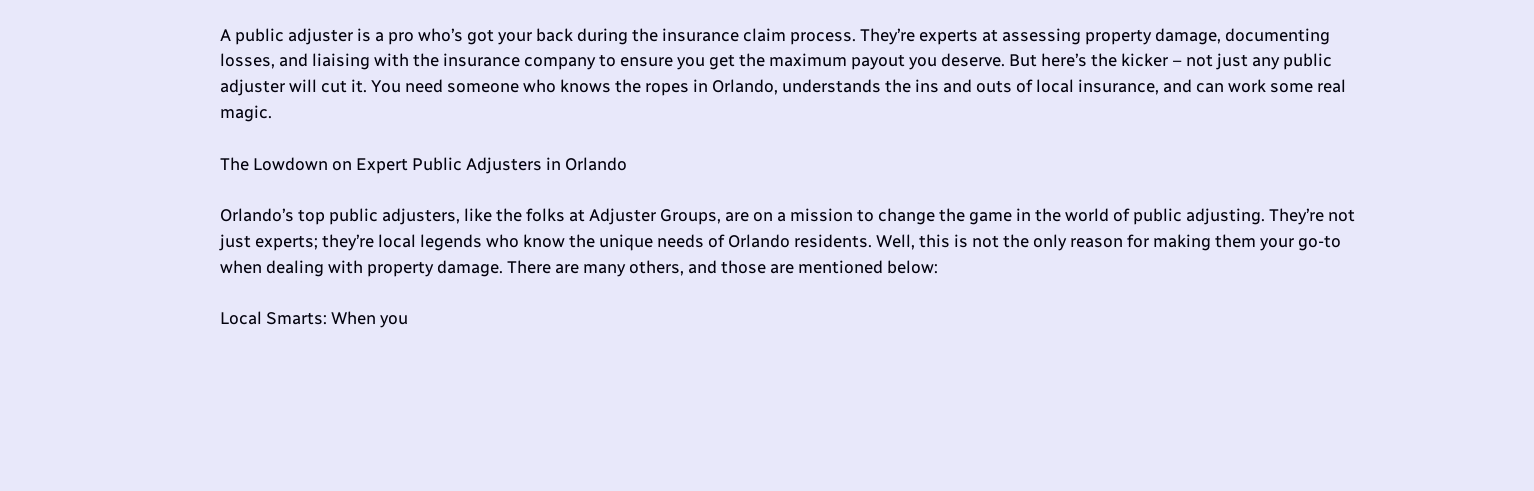A public adjuster is a pro who’s got your back during the insurance claim process. They’re experts at assessing property damage, documenting losses, and liaising with the insurance company to ensure you get the maximum payout you deserve. But here’s the kicker – not just any public adjuster will cut it. You need someone who knows the ropes in Orlando, understands the ins and outs of local insurance, and can work some real magic.

The Lowdown on Expert Public Adjusters in Orlando

Orlando’s top public adjusters, like the folks at Adjuster Groups, are on a mission to change the game in the world of public adjusting. They’re not just experts; they’re local legends who know the unique needs of Orlando residents. Well, this is not the only reason for making them your go-to when dealing with property damage. There are many others, and those are mentioned below:

Local Smarts: When you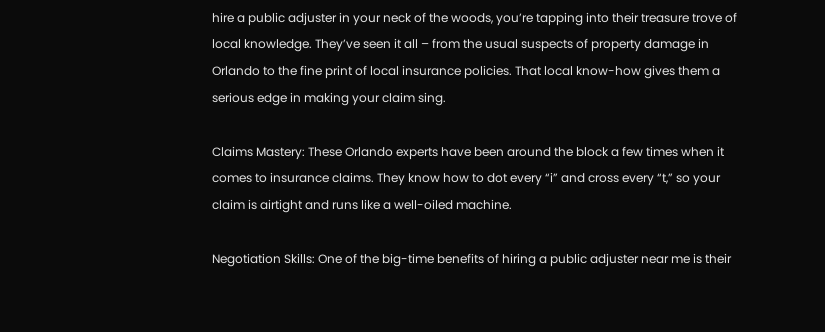hire a public adjuster in your neck of the woods, you’re tapping into their treasure trove of local knowledge. They’ve seen it all – from the usual suspects of property damage in Orlando to the fine print of local insurance policies. That local know-how gives them a serious edge in making your claim sing.

Claims Mastery: These Orlando experts have been around the block a few times when it comes to insurance claims. They know how to dot every “i” and cross every “t,” so your claim is airtight and runs like a well-oiled machine.

Negotiation Skills: One of the big-time benefits of hiring a public adjuster near me is their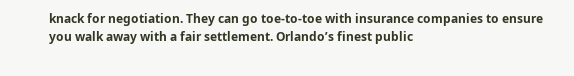knack for negotiation. They can go toe-to-toe with insurance companies to ensure you walk away with a fair settlement. Orlando’s finest public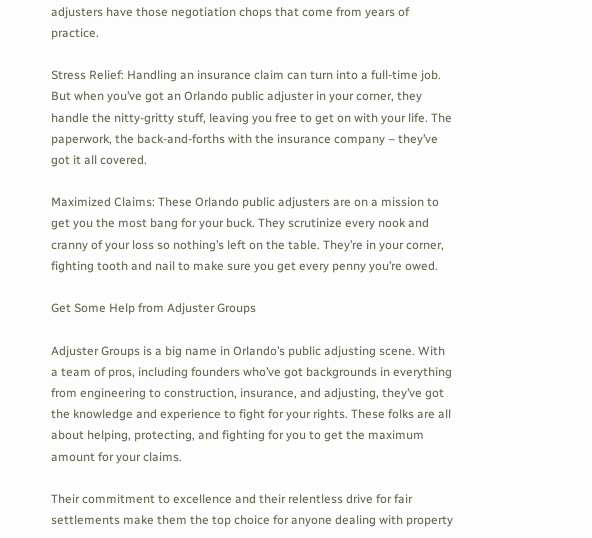adjusters have those negotiation chops that come from years of practice.

Stress Relief: Handling an insurance claim can turn into a full-time job. But when you’ve got an Orlando public adjuster in your corner, they handle the nitty-gritty stuff, leaving you free to get on with your life. The paperwork, the back-and-forths with the insurance company – they’ve got it all covered.

Maximized Claims: These Orlando public adjusters are on a mission to get you the most bang for your buck. They scrutinize every nook and cranny of your loss so nothing’s left on the table. They’re in your corner, fighting tooth and nail to make sure you get every penny you’re owed.

Get Some Help from Adjuster Groups

Adjuster Groups is a big name in Orlando’s public adjusting scene. With a team of pros, including founders who’ve got backgrounds in everything from engineering to construction, insurance, and adjusting, they’ve got the knowledge and experience to fight for your rights. These folks are all about helping, protecting, and fighting for you to get the maximum amount for your claims.

Their commitment to excellence and their relentless drive for fair settlements make them the top choice for anyone dealing with property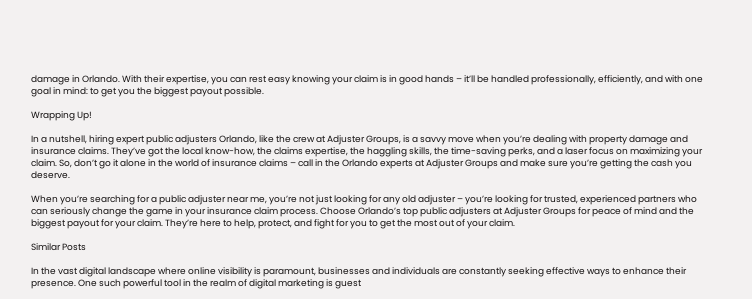damage in Orlando. With their expertise, you can rest easy knowing your claim is in good hands – it’ll be handled professionally, efficiently, and with one goal in mind: to get you the biggest payout possible.

Wrapping Up!

In a nutshell, hiring expert public adjusters Orlando, like the crew at Adjuster Groups, is a savvy move when you’re dealing with property damage and insurance claims. They’ve got the local know-how, the claims expertise, the haggling skills, the time-saving perks, and a laser focus on maximizing your claim. So, don’t go it alone in the world of insurance claims – call in the Orlando experts at Adjuster Groups and make sure you’re getting the cash you deserve.

When you’re searching for a public adjuster near me, you’re not just looking for any old adjuster – you’re looking for trusted, experienced partners who can seriously change the game in your insurance claim process. Choose Orlando’s top public adjusters at Adjuster Groups for peace of mind and the biggest payout for your claim. They’re here to help, protect, and fight for you to get the most out of your claim.

Similar Posts

In the vast digital landscape where online visibility is paramount, businesses and individuals are constantly seeking effective ways to enhance their presence. One such powerful tool in the realm of digital marketing is guest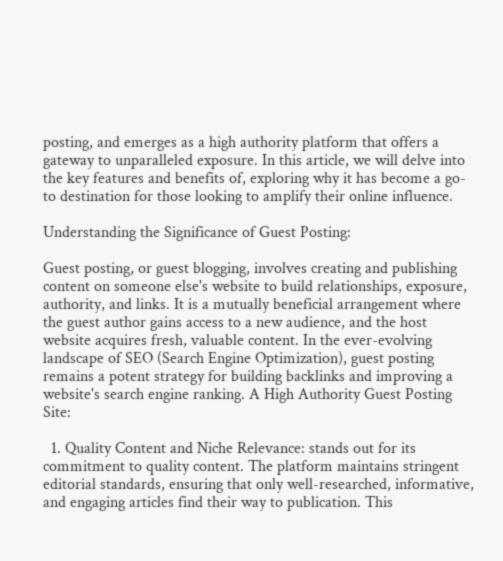posting, and emerges as a high authority platform that offers a gateway to unparalleled exposure. In this article, we will delve into the key features and benefits of, exploring why it has become a go-to destination for those looking to amplify their online influence.

Understanding the Significance of Guest Posting:

Guest posting, or guest blogging, involves creating and publishing content on someone else's website to build relationships, exposure, authority, and links. It is a mutually beneficial arrangement where the guest author gains access to a new audience, and the host website acquires fresh, valuable content. In the ever-evolving landscape of SEO (Search Engine Optimization), guest posting remains a potent strategy for building backlinks and improving a website's search engine ranking. A High Authority Guest Posting Site:

  1. Quality Content and Niche Relevance: stands out for its commitment to quality content. The platform maintains stringent editorial standards, ensuring that only well-researched, informative, and engaging articles find their way to publication. This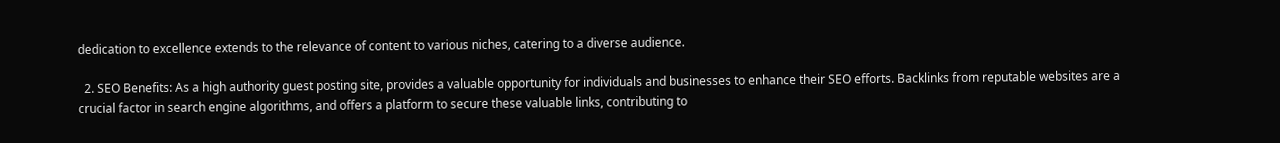dedication to excellence extends to the relevance of content to various niches, catering to a diverse audience.

  2. SEO Benefits: As a high authority guest posting site, provides a valuable opportunity for individuals and businesses to enhance their SEO efforts. Backlinks from reputable websites are a crucial factor in search engine algorithms, and offers a platform to secure these valuable links, contributing to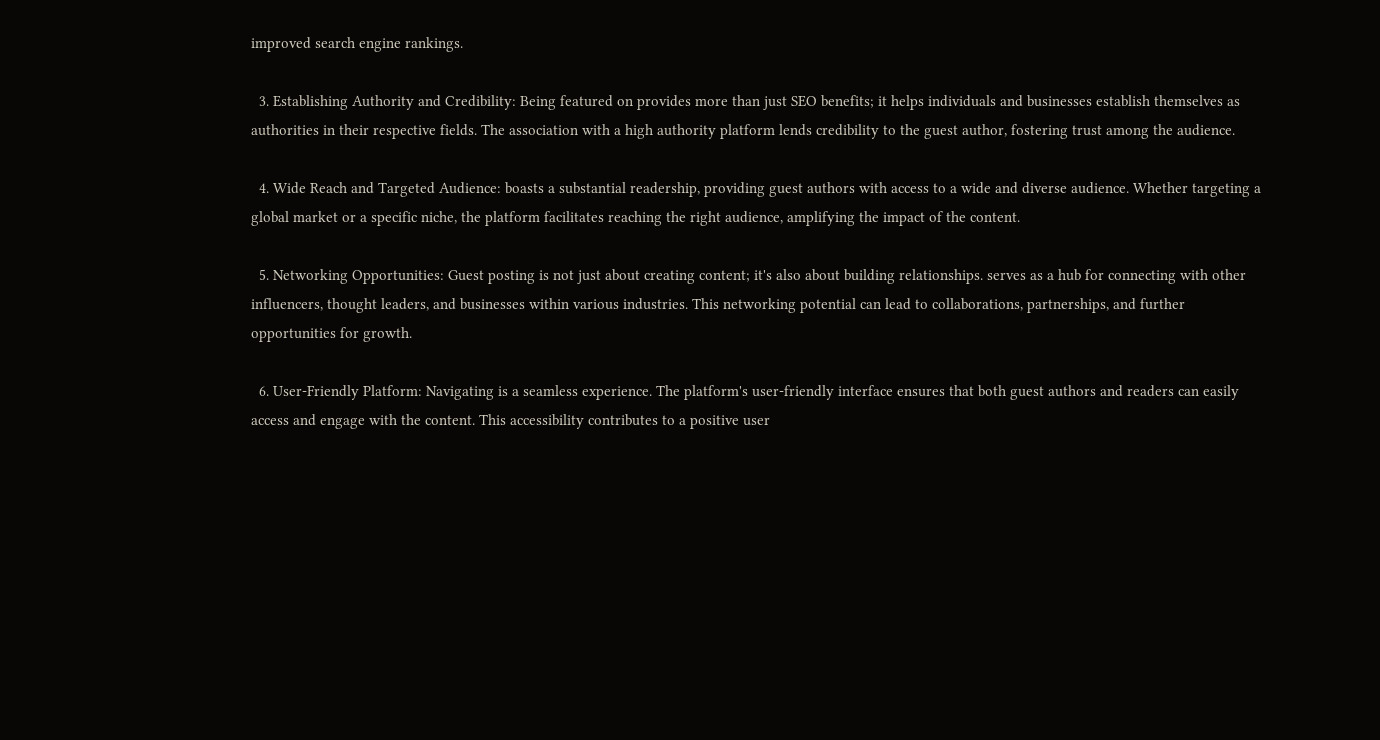improved search engine rankings.

  3. Establishing Authority and Credibility: Being featured on provides more than just SEO benefits; it helps individuals and businesses establish themselves as authorities in their respective fields. The association with a high authority platform lends credibility to the guest author, fostering trust among the audience.

  4. Wide Reach and Targeted Audience: boasts a substantial readership, providing guest authors with access to a wide and diverse audience. Whether targeting a global market or a specific niche, the platform facilitates reaching the right audience, amplifying the impact of the content.

  5. Networking Opportunities: Guest posting is not just about creating content; it's also about building relationships. serves as a hub for connecting with other influencers, thought leaders, and businesses within various industries. This networking potential can lead to collaborations, partnerships, and further opportunities for growth.

  6. User-Friendly Platform: Navigating is a seamless experience. The platform's user-friendly interface ensures that both guest authors and readers can easily access and engage with the content. This accessibility contributes to a positive user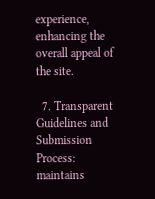experience, enhancing the overall appeal of the site.

  7. Transparent Guidelines and Submission Process: maintains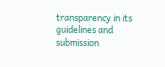transparency in its guidelines and submission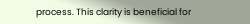process. This clarity is beneficial for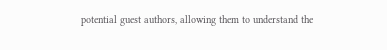potential guest authors, allowing them to understand the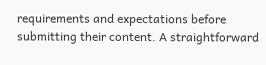requirements and expectations before submitting their content. A straightforward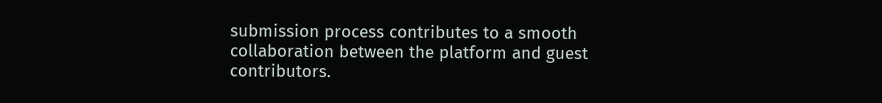submission process contributes to a smooth collaboration between the platform and guest contributors.